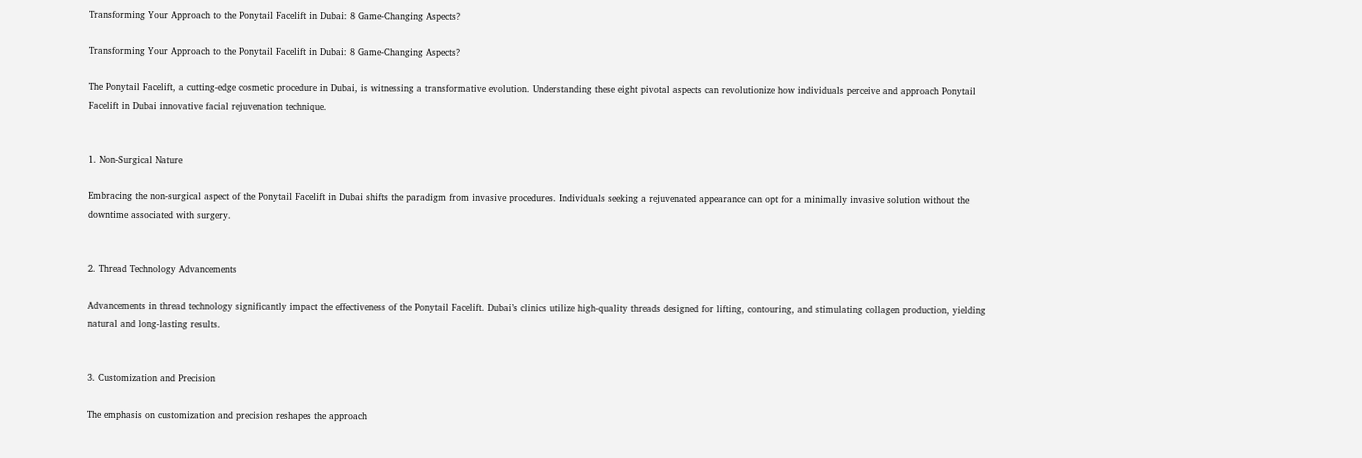Transforming Your Approach to the Ponytail Facelift in Dubai: 8 Game-Changing Aspects?

Transforming Your Approach to the Ponytail Facelift in Dubai: 8 Game-Changing Aspects?

The Ponytail Facelift, a cutting-edge cosmetic procedure in Dubai, is witnessing a transformative evolution. Understanding these eight pivotal aspects can revolutionize how individuals perceive and approach Ponytail Facelift in Dubai innovative facial rejuvenation technique.


1. Non-Surgical Nature

Embracing the non-surgical aspect of the Ponytail Facelift in Dubai shifts the paradigm from invasive procedures. Individuals seeking a rejuvenated appearance can opt for a minimally invasive solution without the downtime associated with surgery.


2. Thread Technology Advancements

Advancements in thread technology significantly impact the effectiveness of the Ponytail Facelift. Dubai’s clinics utilize high-quality threads designed for lifting, contouring, and stimulating collagen production, yielding natural and long-lasting results.


3. Customization and Precision

The emphasis on customization and precision reshapes the approach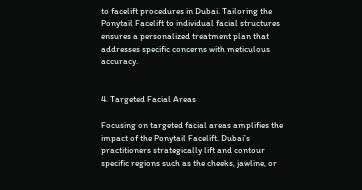to facelift procedures in Dubai. Tailoring the Ponytail Facelift to individual facial structures ensures a personalized treatment plan that addresses specific concerns with meticulous accuracy.


4. Targeted Facial Areas

Focusing on targeted facial areas amplifies the impact of the Ponytail Facelift. Dubai’s practitioners strategically lift and contour specific regions such as the cheeks, jawline, or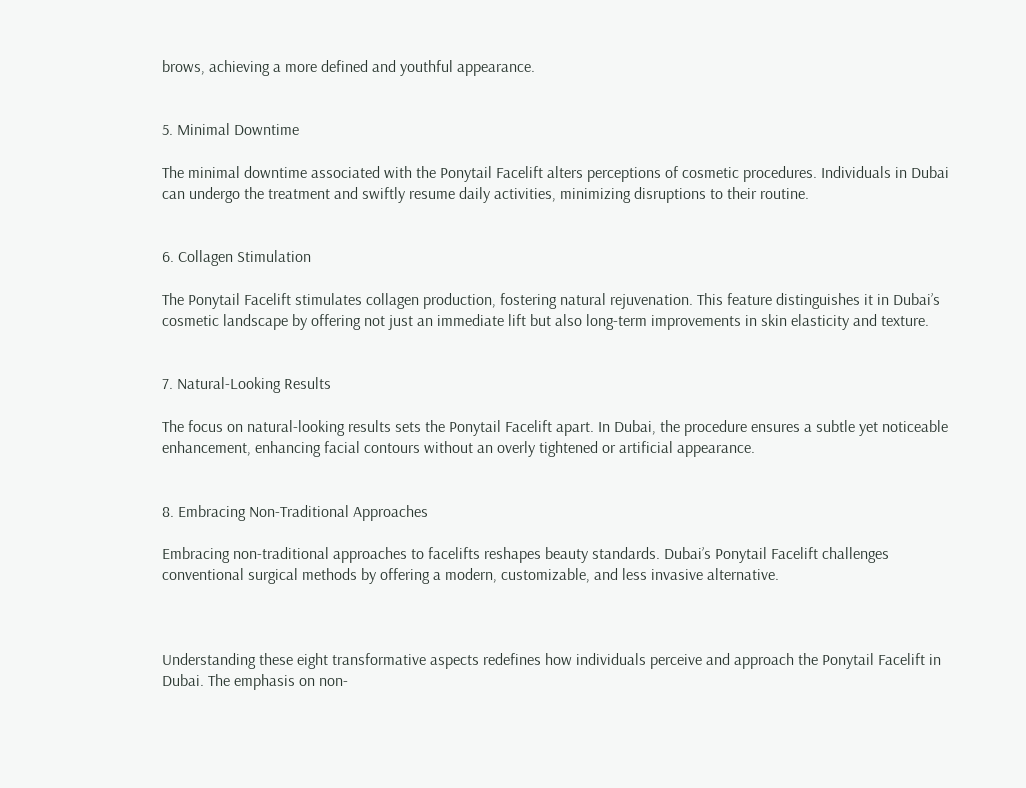brows, achieving a more defined and youthful appearance.


5. Minimal Downtime

The minimal downtime associated with the Ponytail Facelift alters perceptions of cosmetic procedures. Individuals in Dubai can undergo the treatment and swiftly resume daily activities, minimizing disruptions to their routine.


6. Collagen Stimulation

The Ponytail Facelift stimulates collagen production, fostering natural rejuvenation. This feature distinguishes it in Dubai’s cosmetic landscape by offering not just an immediate lift but also long-term improvements in skin elasticity and texture.


7. Natural-Looking Results

The focus on natural-looking results sets the Ponytail Facelift apart. In Dubai, the procedure ensures a subtle yet noticeable enhancement, enhancing facial contours without an overly tightened or artificial appearance.


8. Embracing Non-Traditional Approaches

Embracing non-traditional approaches to facelifts reshapes beauty standards. Dubai’s Ponytail Facelift challenges conventional surgical methods by offering a modern, customizable, and less invasive alternative.



Understanding these eight transformative aspects redefines how individuals perceive and approach the Ponytail Facelift in Dubai. The emphasis on non-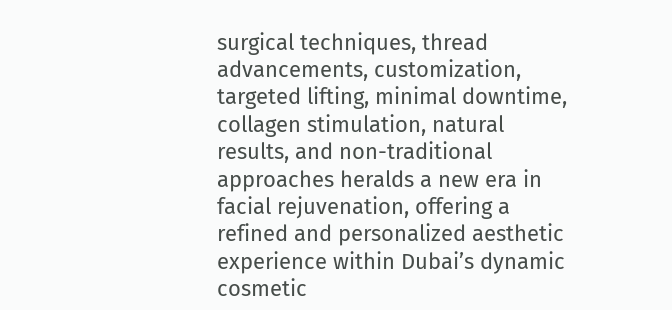surgical techniques, thread advancements, customization, targeted lifting, minimal downtime, collagen stimulation, natural results, and non-traditional approaches heralds a new era in facial rejuvenation, offering a refined and personalized aesthetic experience within Dubai’s dynamic cosmetic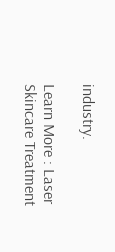industry.

Learn More : Laser Skincare Treatment